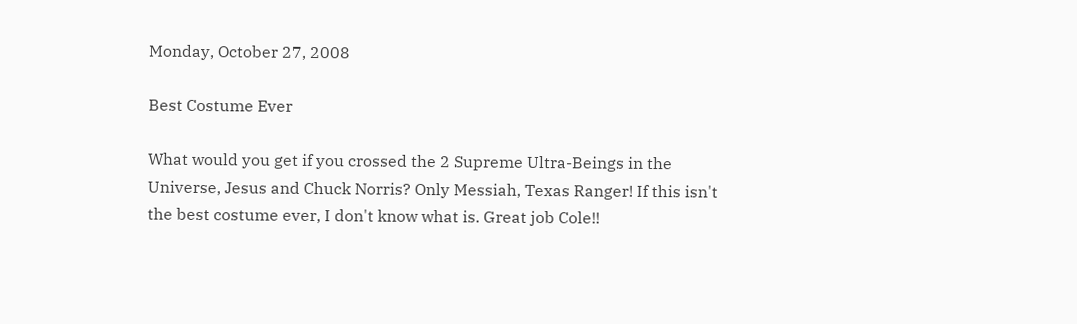Monday, October 27, 2008

Best Costume Ever

What would you get if you crossed the 2 Supreme Ultra-Beings in the Universe, Jesus and Chuck Norris? Only Messiah, Texas Ranger! If this isn't the best costume ever, I don't know what is. Great job Cole!!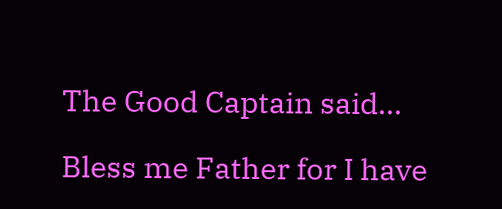The Good Captain said...

Bless me Father for I have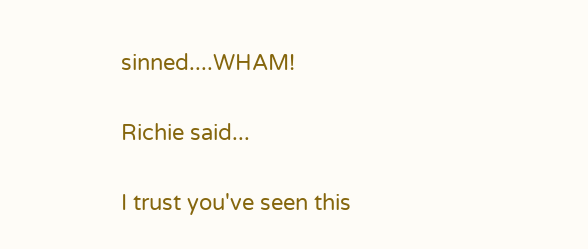sinned....WHAM!

Richie said...

I trust you've seen this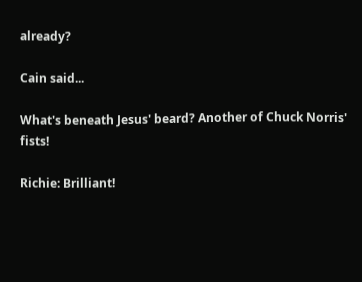already?

Cain said...

What's beneath Jesus' beard? Another of Chuck Norris' fists!

Richie: Brilliant!